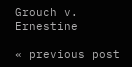Grouch v. Ernestine

« previous post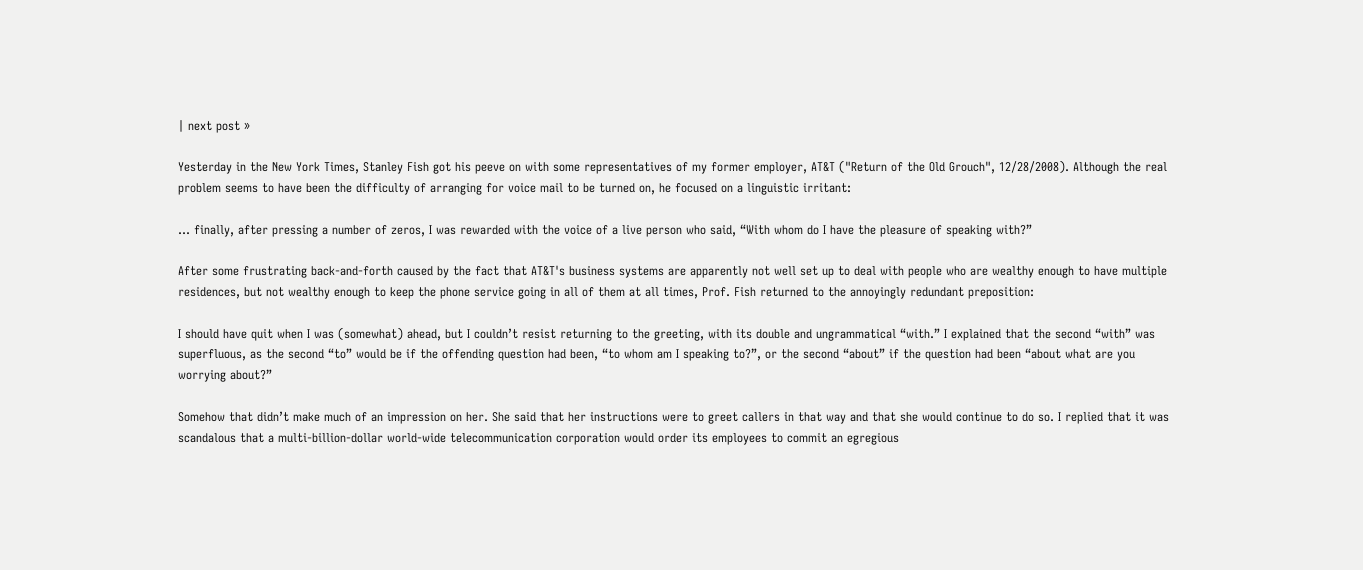| next post »

Yesterday in the New York Times, Stanley Fish got his peeve on with some representatives of my former employer, AT&T ("Return of the Old Grouch", 12/28/2008). Although the real problem seems to have been the difficulty of arranging for voice mail to be turned on, he focused on a linguistic irritant:

… finally, after pressing a number of zeros, I was rewarded with the voice of a live person who said, “With whom do I have the pleasure of speaking with?”

After some frustrating back-and-forth caused by the fact that AT&T's business systems are apparently not well set up to deal with people who are wealthy enough to have multiple residences, but not wealthy enough to keep the phone service going in all of them at all times, Prof. Fish returned to the annoyingly redundant preposition:

I should have quit when I was (somewhat) ahead, but I couldn’t resist returning to the greeting, with its double and ungrammatical “with.” I explained that the second “with” was superfluous, as the second “to” would be if the offending question had been, “to whom am I speaking to?”, or the second “about” if the question had been “about what are you worrying about?”

Somehow that didn’t make much of an impression on her. She said that her instructions were to greet callers in that way and that she would continue to do so. I replied that it was scandalous that a multi-billion-dollar world-wide telecommunication corporation would order its employees to commit an egregious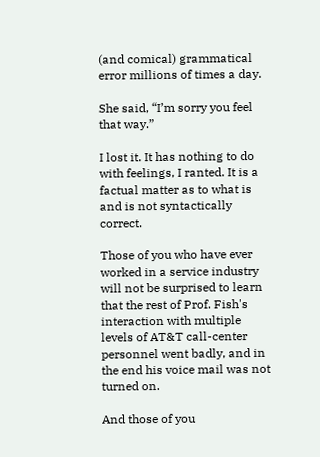(and comical) grammatical error millions of times a day.

She said, “I’m sorry you feel that way.”

I lost it. It has nothing to do with feelings, I ranted. It is a factual matter as to what is and is not syntactically correct.

Those of you who have ever worked in a service industry will not be surprised to learn that the rest of Prof. Fish's interaction with multiple levels of AT&T call-center personnel went badly, and in the end his voice mail was not turned on.

And those of you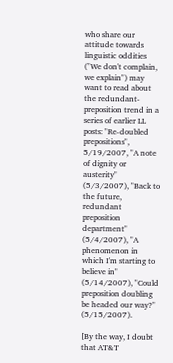who share our attitude towards linguistic oddities ("We don't complain, we explain") may want to read about the redundant-preposition trend in a series of earlier LL posts: "Re-doubled prepositions", 5/19/2007, "A note of dignity or austerity" (5/3/2007), "Back to the future, redundant preposition department" (5/4/2007), "A phenomenon in which I'm starting to believe in" (5/14/2007), "Could preposition doubling be headed our way?" (5/15/2007).

[By the way, I doubt that AT&T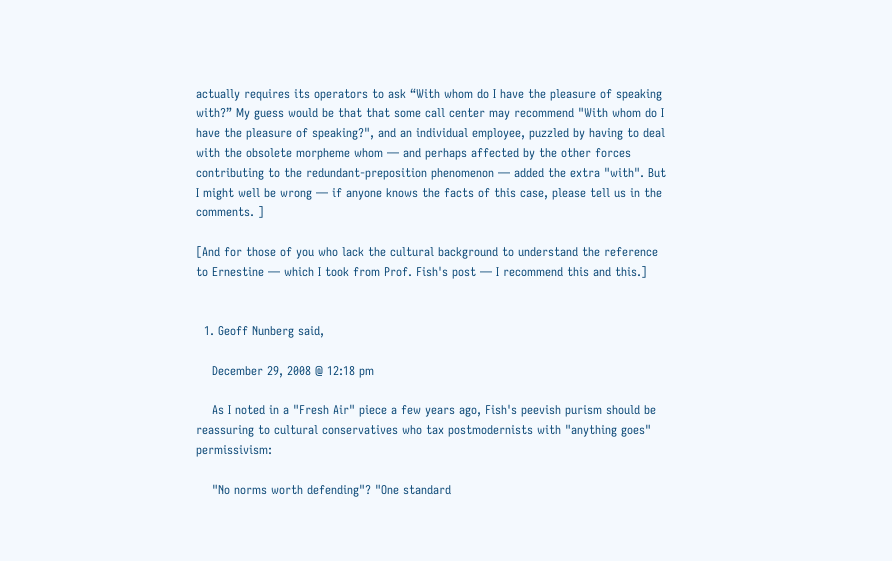actually requires its operators to ask “With whom do I have the pleasure of speaking with?” My guess would be that that some call center may recommend "With whom do I have the pleasure of speaking?", and an individual employee, puzzled by having to deal with the obsolete morpheme whom — and perhaps affected by the other forces contributing to the redundant-preposition phenomenon — added the extra "with". But I might well be wrong — if anyone knows the facts of this case, please tell us in the comments. ]

[And for those of you who lack the cultural background to understand the reference to Ernestine — which I took from Prof. Fish's post — I recommend this and this.]


  1. Geoff Nunberg said,

    December 29, 2008 @ 12:18 pm

    As I noted in a "Fresh Air" piece a few years ago, Fish's peevish purism should be reassuring to cultural conservatives who tax postmodernists with "anything goes" permissivism:

    "No norms worth defending"? "One standard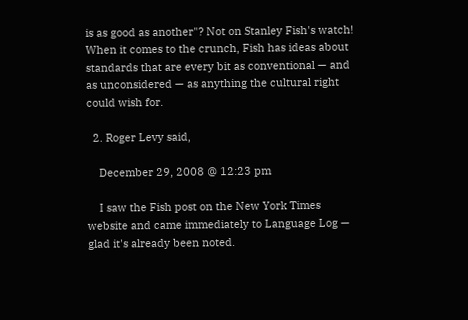is as good as another"? Not on Stanley Fish's watch! When it comes to the crunch, Fish has ideas about standards that are every bit as conventional — and as unconsidered — as anything the cultural right could wish for.

  2. Roger Levy said,

    December 29, 2008 @ 12:23 pm

    I saw the Fish post on the New York Times website and came immediately to Language Log — glad it's already been noted.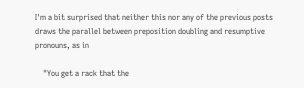I'm a bit surprised that neither this nor any of the previous posts draws the parallel between preposition doubling and resumptive pronouns, as in

    "You get a rack that the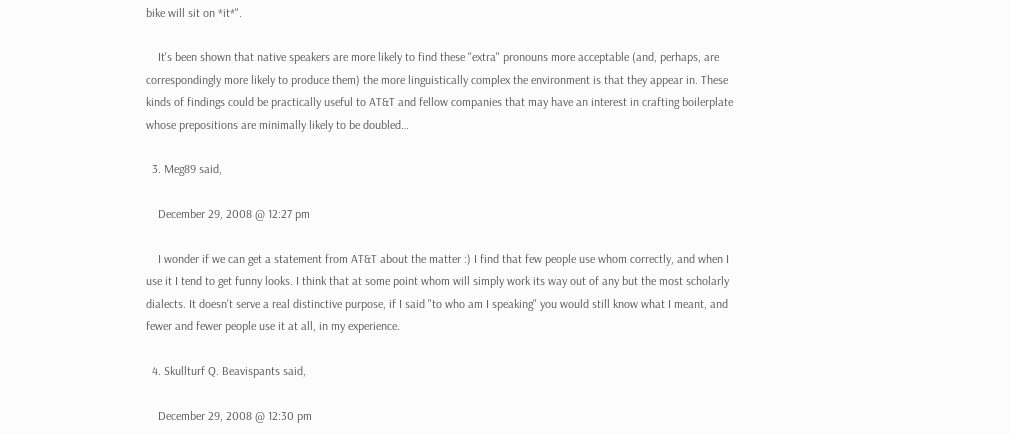bike will sit on *it*".

    It's been shown that native speakers are more likely to find these "extra" pronouns more acceptable (and, perhaps, are correspondingly more likely to produce them) the more linguistically complex the environment is that they appear in. These kinds of findings could be practically useful to AT&T and fellow companies that may have an interest in crafting boilerplate whose prepositions are minimally likely to be doubled…

  3. Meg89 said,

    December 29, 2008 @ 12:27 pm

    I wonder if we can get a statement from AT&T about the matter :) I find that few people use whom correctly, and when I use it I tend to get funny looks. I think that at some point whom will simply work its way out of any but the most scholarly dialects. It doesn't serve a real distinctive purpose, if I said "to who am I speaking" you would still know what I meant, and fewer and fewer people use it at all, in my experience.

  4. Skullturf Q. Beavispants said,

    December 29, 2008 @ 12:30 pm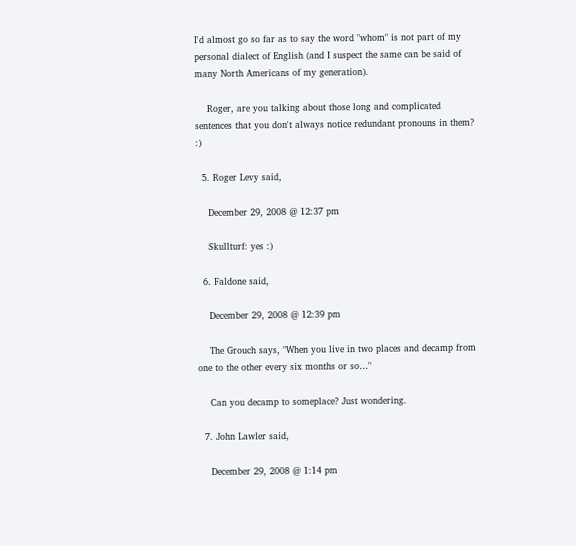I'd almost go so far as to say the word "whom" is not part of my personal dialect of English (and I suspect the same can be said of many North Americans of my generation).

    Roger, are you talking about those long and complicated sentences that you don't always notice redundant pronouns in them? :)

  5. Roger Levy said,

    December 29, 2008 @ 12:37 pm

    Skullturf: yes :)

  6. Faldone said,

    December 29, 2008 @ 12:39 pm

    The Grouch says, "When you live in two places and decamp from one to the other every six months or so…"

    Can you decamp to someplace? Just wondering.

  7. John Lawler said,

    December 29, 2008 @ 1:14 pm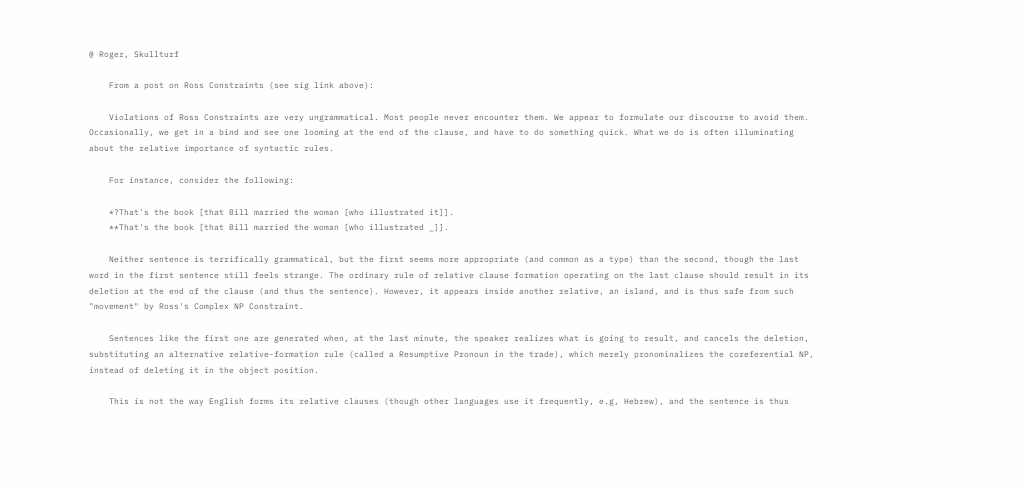@ Roger, Skullturf

    From a post on Ross Constraints (see sig link above):

    Violations of Ross Constraints are very ungrammatical. Most people never encounter them. We appear to formulate our discourse to avoid them. Occasionally, we get in a bind and see one looming at the end of the clause, and have to do something quick. What we do is often illuminating about the relative importance of syntactic rules.

    For instance, consider the following:

    *?That's the book [that Bill married the woman [who illustrated it]].
    **That's the book [that Bill married the woman [who illustrated _]].

    Neither sentence is terrifically grammatical, but the first seems more appropriate (and common as a type) than the second, though the last word in the first sentence still feels strange. The ordinary rule of relative clause formation operating on the last clause should result in its deletion at the end of the clause (and thus the sentence). However, it appears inside another relative, an island, and is thus safe from such "movement" by Ross's Complex NP Constraint.

    Sentences like the first one are generated when, at the last minute, the speaker realizes what is going to result, and cancels the deletion, substituting an alternative relative-formation rule (called a Resumptive Pronoun in the trade), which merely pronominalizes the coreferential NP, instead of deleting it in the object position.

    This is not the way English forms its relative clauses (though other languages use it frequently, e.g, Hebrew), and the sentence is thus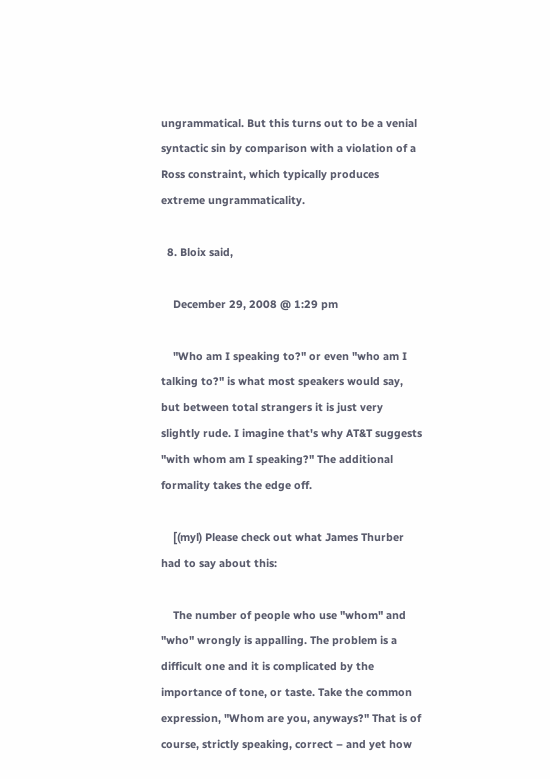ungrammatical. But this turns out to be a venial syntactic sin by comparison with a violation of a Ross constraint, which typically produces extreme ungrammaticality.

  8. Bloix said,

    December 29, 2008 @ 1:29 pm

    "Who am I speaking to?" or even "who am I talking to?" is what most speakers would say, but between total strangers it is just very slightly rude. I imagine that's why AT&T suggests "with whom am I speaking?" The additional formality takes the edge off.

    [(myl) Please check out what James Thurber had to say about this:

    The number of people who use "whom" and "who" wrongly is appalling. The problem is a difficult one and it is complicated by the importance of tone, or taste. Take the common expression, "Whom are you, anyways?" That is of course, strictly speaking, correct – and yet how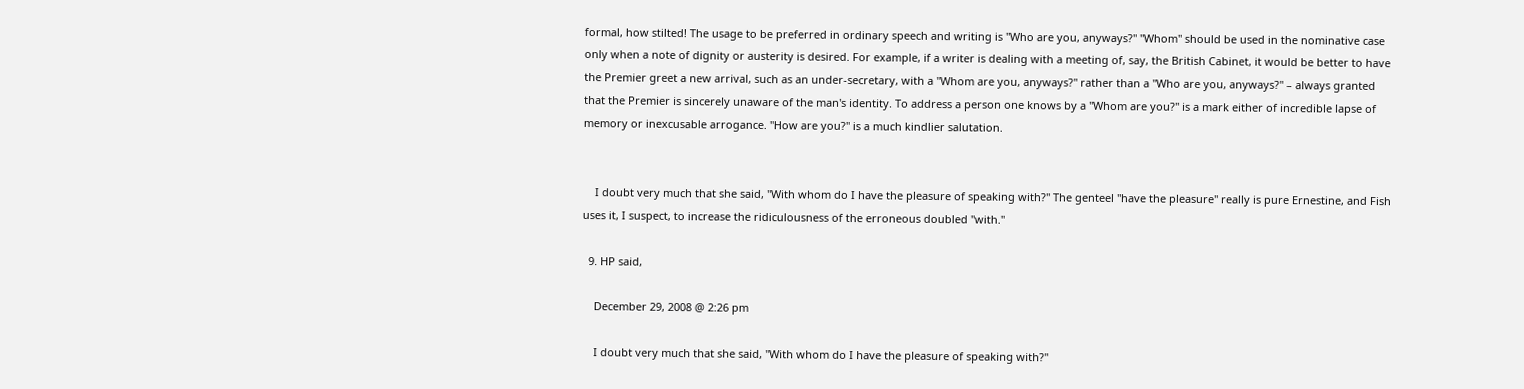formal, how stilted! The usage to be preferred in ordinary speech and writing is "Who are you, anyways?" "Whom" should be used in the nominative case only when a note of dignity or austerity is desired. For example, if a writer is dealing with a meeting of, say, the British Cabinet, it would be better to have the Premier greet a new arrival, such as an under-secretary, with a "Whom are you, anyways?" rather than a "Who are you, anyways?" – always granted that the Premier is sincerely unaware of the man's identity. To address a person one knows by a "Whom are you?" is a mark either of incredible lapse of memory or inexcusable arrogance. "How are you?" is a much kindlier salutation.


    I doubt very much that she said, "With whom do I have the pleasure of speaking with?" The genteel "have the pleasure" really is pure Ernestine, and Fish uses it, I suspect, to increase the ridiculousness of the erroneous doubled "with."

  9. HP said,

    December 29, 2008 @ 2:26 pm

    I doubt very much that she said, "With whom do I have the pleasure of speaking with?"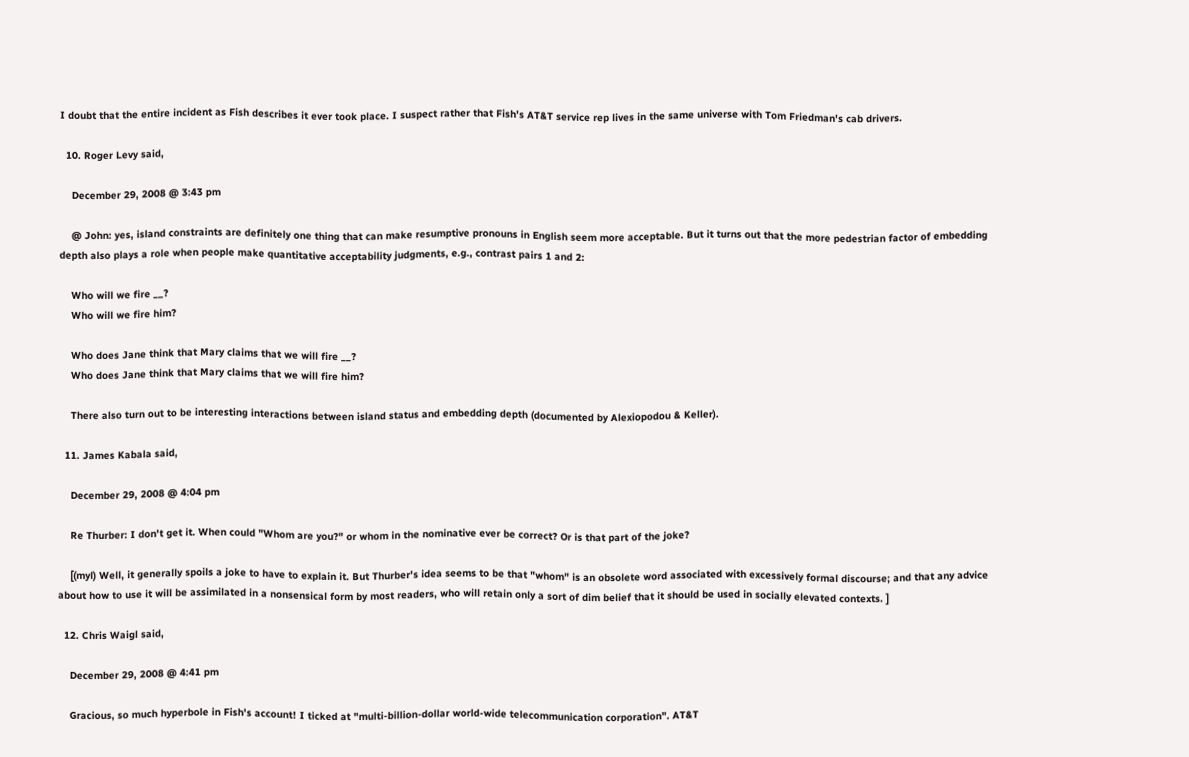I doubt that the entire incident as Fish describes it ever took place. I suspect rather that Fish's AT&T service rep lives in the same universe with Tom Friedman's cab drivers.

  10. Roger Levy said,

    December 29, 2008 @ 3:43 pm

    @ John: yes, island constraints are definitely one thing that can make resumptive pronouns in English seem more acceptable. But it turns out that the more pedestrian factor of embedding depth also plays a role when people make quantitative acceptability judgments, e.g., contrast pairs 1 and 2:

    Who will we fire __?
    Who will we fire him?

    Who does Jane think that Mary claims that we will fire __?
    Who does Jane think that Mary claims that we will fire him?

    There also turn out to be interesting interactions between island status and embedding depth (documented by Alexiopodou & Keller).

  11. James Kabala said,

    December 29, 2008 @ 4:04 pm

    Re Thurber: I don't get it. When could "Whom are you?" or whom in the nominative ever be correct? Or is that part of the joke?

    [(myl) Well, it generally spoils a joke to have to explain it. But Thurber's idea seems to be that "whom" is an obsolete word associated with excessively formal discourse; and that any advice about how to use it will be assimilated in a nonsensical form by most readers, who will retain only a sort of dim belief that it should be used in socially elevated contexts. ]

  12. Chris Waigl said,

    December 29, 2008 @ 4:41 pm

    Gracious, so much hyperbole in Fish's account! I ticked at "multi-billion-dollar world-wide telecommunication corporation". AT&T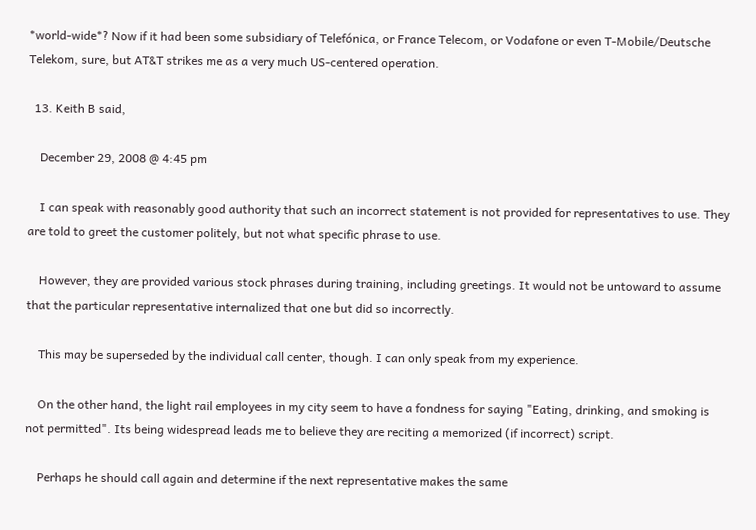*world-wide*? Now if it had been some subsidiary of Telefónica, or France Telecom, or Vodafone or even T-Mobile/Deutsche Telekom, sure, but AT&T strikes me as a very much US-centered operation.

  13. Keith B said,

    December 29, 2008 @ 4:45 pm

    I can speak with reasonably good authority that such an incorrect statement is not provided for representatives to use. They are told to greet the customer politely, but not what specific phrase to use.

    However, they are provided various stock phrases during training, including greetings. It would not be untoward to assume that the particular representative internalized that one but did so incorrectly.

    This may be superseded by the individual call center, though. I can only speak from my experience.

    On the other hand, the light rail employees in my city seem to have a fondness for saying "Eating, drinking, and smoking is not permitted". Its being widespread leads me to believe they are reciting a memorized (if incorrect) script.

    Perhaps he should call again and determine if the next representative makes the same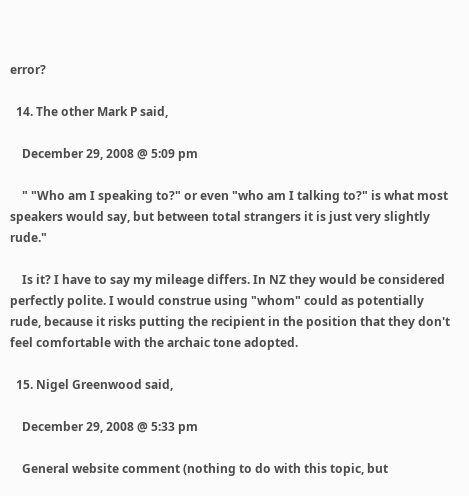error?

  14. The other Mark P said,

    December 29, 2008 @ 5:09 pm

    " "Who am I speaking to?" or even "who am I talking to?" is what most speakers would say, but between total strangers it is just very slightly rude."

    Is it? I have to say my mileage differs. In NZ they would be considered perfectly polite. I would construe using "whom" could as potentially rude, because it risks putting the recipient in the position that they don't feel comfortable with the archaic tone adopted.

  15. Nigel Greenwood said,

    December 29, 2008 @ 5:33 pm

    General website comment (nothing to do with this topic, but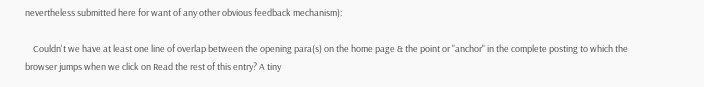nevertheless submitted here for want of any other obvious feedback mechanism):

    Couldn't we have at least one line of overlap between the opening para(s) on the home page & the point or "anchor" in the complete posting to which the browser jumps when we click on Read the rest of this entry? A tiny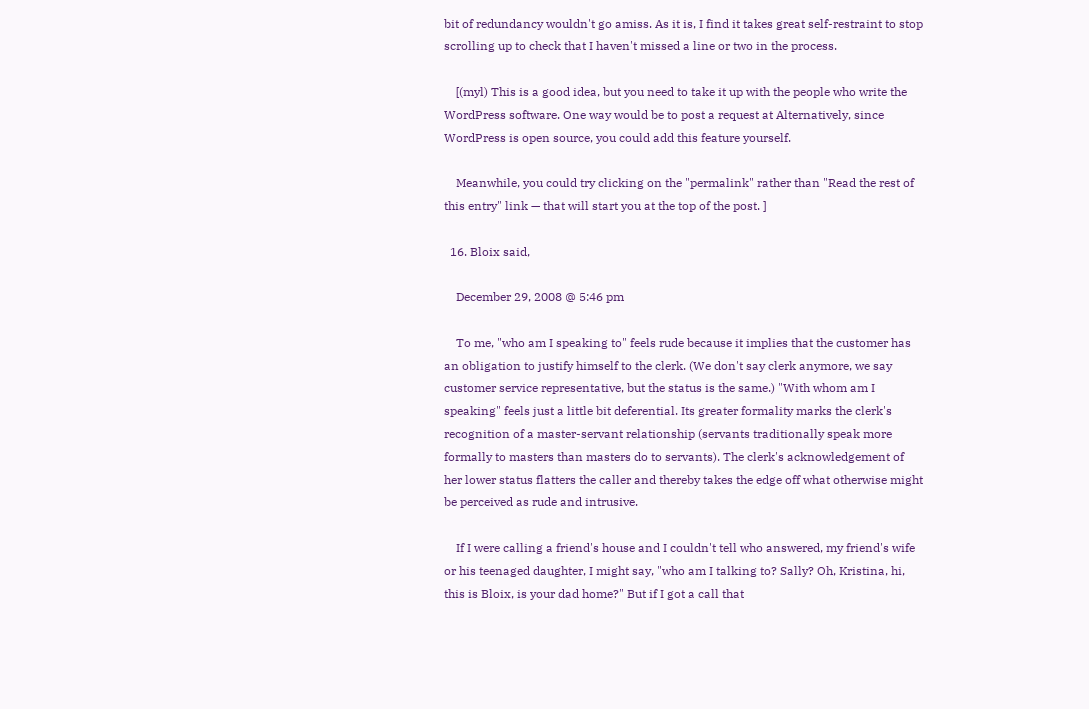bit of redundancy wouldn't go amiss. As it is, I find it takes great self-restraint to stop scrolling up to check that I haven't missed a line or two in the process.

    [(myl) This is a good idea, but you need to take it up with the people who write the WordPress software. One way would be to post a request at Alternatively, since WordPress is open source, you could add this feature yourself.

    Meanwhile, you could try clicking on the "permalink" rather than "Read the rest of this entry" link — that will start you at the top of the post. ]

  16. Bloix said,

    December 29, 2008 @ 5:46 pm

    To me, "who am I speaking to" feels rude because it implies that the customer has an obligation to justify himself to the clerk. (We don't say clerk anymore, we say customer service representative, but the status is the same.) "With whom am I speaking" feels just a little bit deferential. Its greater formality marks the clerk's recognition of a master-servant relationship (servants traditionally speak more formally to masters than masters do to servants). The clerk's acknowledgement of her lower status flatters the caller and thereby takes the edge off what otherwise might be perceived as rude and intrusive.

    If I were calling a friend's house and I couldn't tell who answered, my friend's wife or his teenaged daughter, I might say, "who am I talking to? Sally? Oh, Kristina, hi, this is Bloix, is your dad home?" But if I got a call that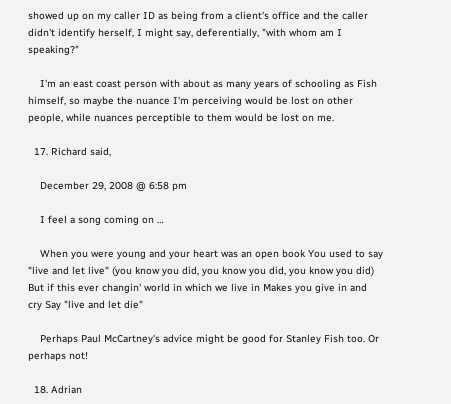showed up on my caller ID as being from a client's office and the caller didn't identify herself, I might say, deferentially, "with whom am I speaking?"

    I'm an east coast person with about as many years of schooling as Fish himself, so maybe the nuance I'm perceiving would be lost on other people, while nuances perceptible to them would be lost on me.

  17. Richard said,

    December 29, 2008 @ 6:58 pm

    I feel a song coming on …

    When you were young and your heart was an open book You used to say "live and let live" (you know you did, you know you did, you know you did) But if this ever changin' world in which we live in Makes you give in and cry Say "live and let die"

    Perhaps Paul McCartney's advice might be good for Stanley Fish too. Or perhaps not!

  18. Adrian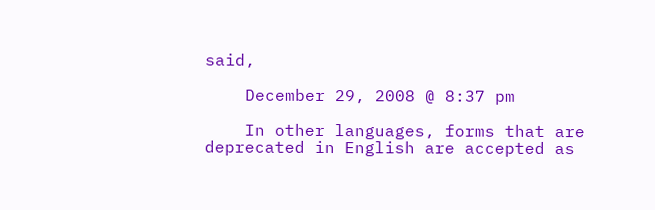said,

    December 29, 2008 @ 8:37 pm

    In other languages, forms that are deprecated in English are accepted as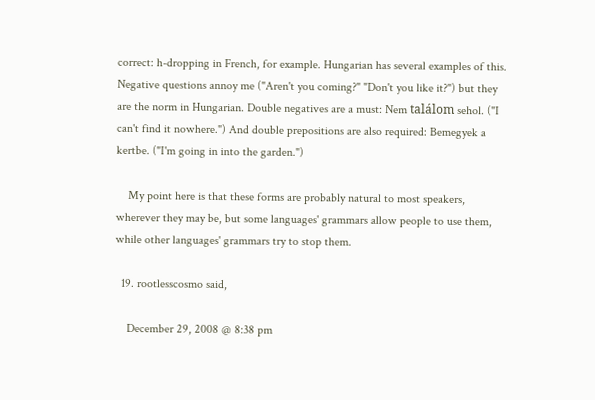correct: h-dropping in French, for example. Hungarian has several examples of this. Negative questions annoy me ("Aren't you coming?" "Don't you like it?") but they are the norm in Hungarian. Double negatives are a must: Nem találom sehol. ("I can't find it nowhere.") And double prepositions are also required: Bemegyek a kertbe. ("I'm going in into the garden.")

    My point here is that these forms are probably natural to most speakers, wherever they may be, but some languages' grammars allow people to use them, while other languages' grammars try to stop them.

  19. rootlesscosmo said,

    December 29, 2008 @ 8:38 pm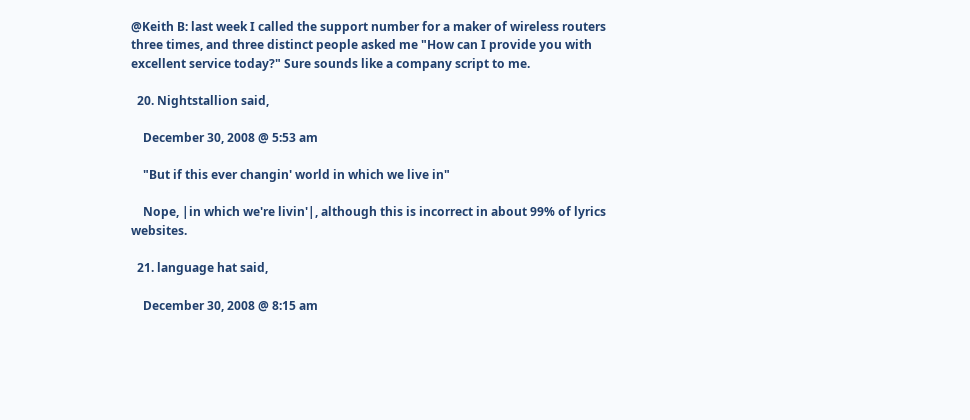@Keith B: last week I called the support number for a maker of wireless routers three times, and three distinct people asked me "How can I provide you with excellent service today?" Sure sounds like a company script to me.

  20. Nightstallion said,

    December 30, 2008 @ 5:53 am

    "But if this ever changin' world in which we live in"

    Nope, |in which we're livin'|, although this is incorrect in about 99% of lyrics websites.

  21. language hat said,

    December 30, 2008 @ 8:15 am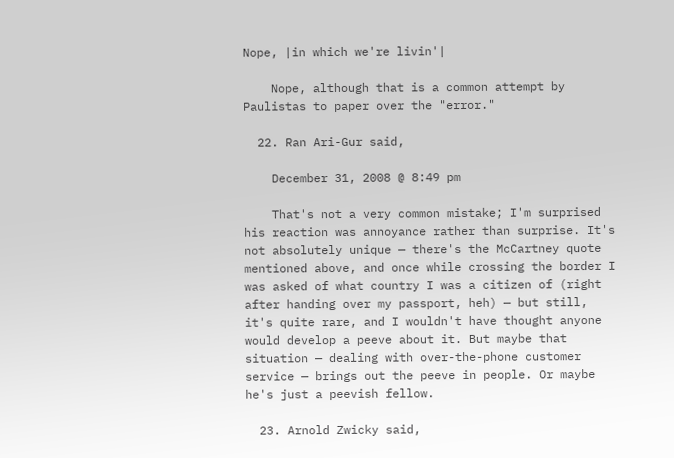Nope, |in which we're livin'|

    Nope, although that is a common attempt by Paulistas to paper over the "error."

  22. Ran Ari-Gur said,

    December 31, 2008 @ 8:49 pm

    That's not a very common mistake; I'm surprised his reaction was annoyance rather than surprise. It's not absolutely unique — there's the McCartney quote mentioned above, and once while crossing the border I was asked of what country I was a citizen of (right after handing over my passport, heh) — but still, it's quite rare, and I wouldn't have thought anyone would develop a peeve about it. But maybe that situation — dealing with over-the-phone customer service — brings out the peeve in people. Or maybe he's just a peevish fellow.

  23. Arnold Zwicky said,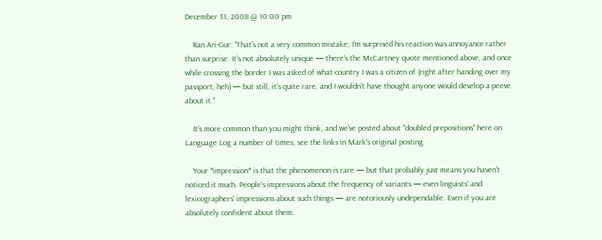December 31, 2008 @ 10:00 pm

    Ran Ari-Gur: "That's not a very common mistake; I'm surprised his reaction was annoyance rather than surprise. It's not absolutely unique — there's the McCartney quote mentioned above, and once while crossing the border I was asked of what country I was a citizen of (right after handing over my passport, heh) — but still, it's quite rare, and I wouldn't have thought anyone would develop a peeve about it."

    It's more common than you might think, and we've posted about "doubled prepositions" here on Language Log a number of times; see the links in Mark's original posting.

    Your *impression* is that the phenomenon is rare — but that probably just means you haven't noticed it much. People's impressions about the frequency of variants — even linguists' and lexicographers' impressions about such things — are notoriously undependable. Even if you are absolutely confident about them.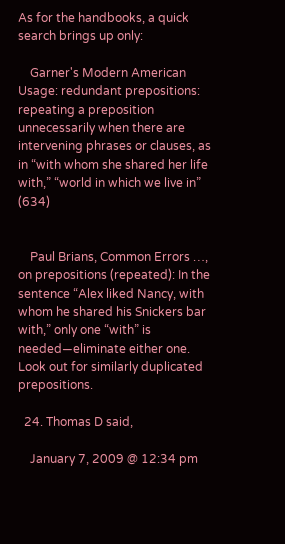As for the handbooks, a quick search brings up only:

    Garner's Modern American Usage: redundant prepositions: repeating a preposition unnecessarily when there are intervening phrases or clauses, as in “with whom she shared her life with,” “world in which we live in” (634)


    Paul Brians, Common Errors …, on prepositions (repeated): In the sentence “Alex liked Nancy, with whom he shared his Snickers bar with,” only one “with” is needed—eliminate either one. Look out for similarly duplicated prepositions.

  24. Thomas D said,

    January 7, 2009 @ 12:34 pm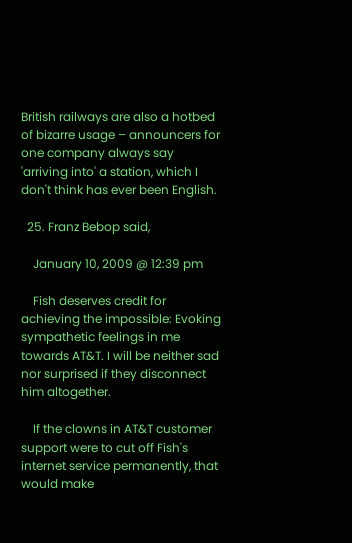British railways are also a hotbed of bizarre usage – announcers for one company always say 'arriving into' a station, which I don't think has ever been English.

  25. Franz Bebop said,

    January 10, 2009 @ 12:39 pm

    Fish deserves credit for achieving the impossible: Evoking sympathetic feelings in me towards AT&T. I will be neither sad nor surprised if they disconnect him altogether.

    If the clowns in AT&T customer support were to cut off Fish's internet service permanently, that would make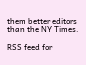them better editors than the NY Times.

RSS feed for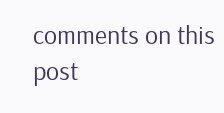comments on this post